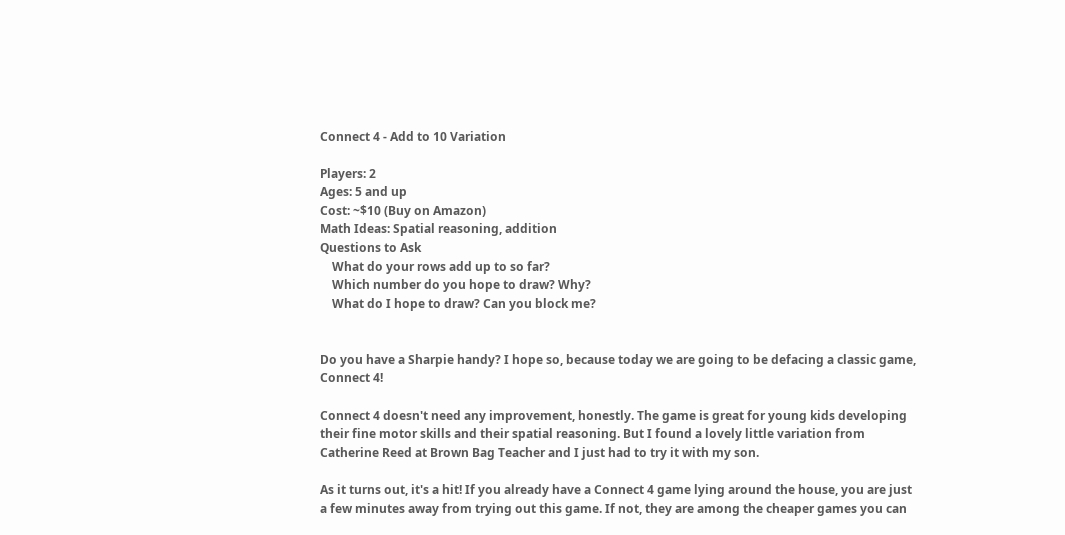Connect 4 - Add to 10 Variation

Players: 2
Ages: 5 and up
Cost: ~$10 (Buy on Amazon)
Math Ideas: Spatial reasoning, addition
Questions to Ask
    What do your rows add up to so far?
    Which number do you hope to draw? Why?
    What do I hope to draw? Can you block me?


Do you have a Sharpie handy? I hope so, because today we are going to be defacing a classic game, Connect 4!

Connect 4 doesn't need any improvement, honestly. The game is great for young kids developing their fine motor skills and their spatial reasoning. But I found a lovely little variation from Catherine Reed at Brown Bag Teacher and I just had to try it with my son.

As it turns out, it's a hit! If you already have a Connect 4 game lying around the house, you are just a few minutes away from trying out this game. If not, they are among the cheaper games you can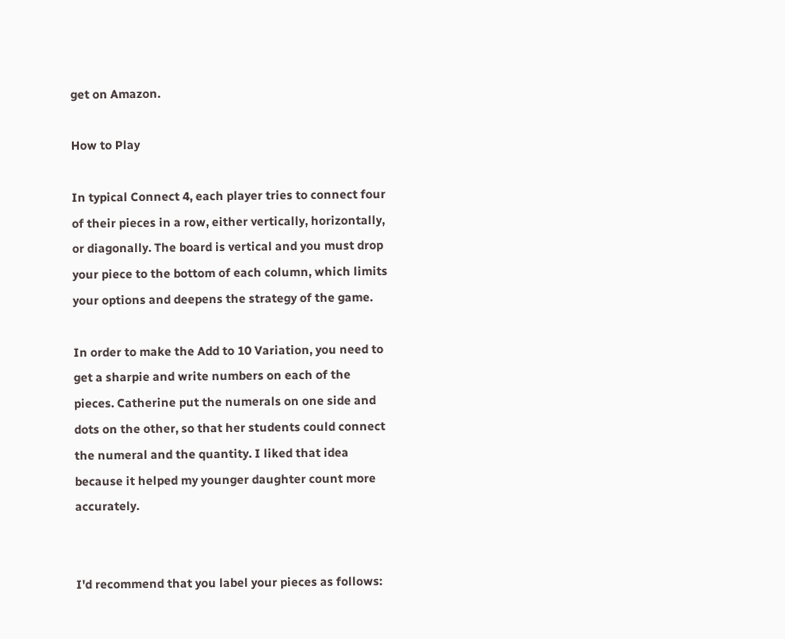get on Amazon.

How to Play

In typical Connect 4, each player tries to connect four of their pieces in a row, either vertically, horizontally, or diagonally. The board is vertical and you must drop your piece to the bottom of each column, which limits your options and deepens the strategy of the game.

In order to make the Add to 10 Variation, you need to get a sharpie and write numbers on each of the pieces. Catherine put the numerals on one side and dots on the other, so that her students could connect the numeral and the quantity. I liked that idea because it helped my younger daughter count more accurately.


I'd recommend that you label your pieces as follows: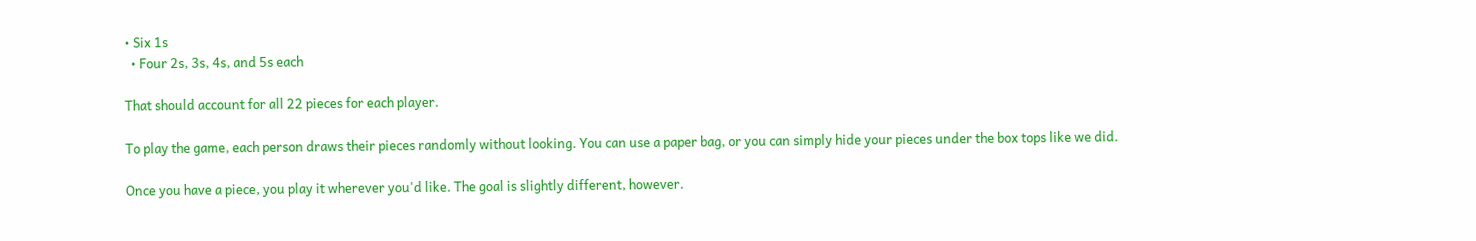• Six 1s
  • Four 2s, 3s, 4s, and 5s each

That should account for all 22 pieces for each player.

To play the game, each person draws their pieces randomly without looking. You can use a paper bag, or you can simply hide your pieces under the box tops like we did.

Once you have a piece, you play it wherever you'd like. The goal is slightly different, however.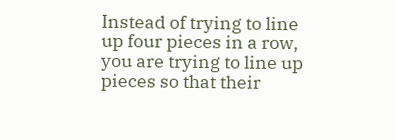Instead of trying to line up four pieces in a row, you are trying to line up pieces so that their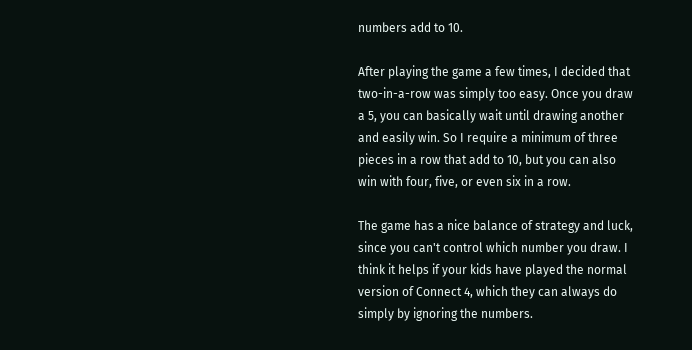numbers add to 10.

After playing the game a few times, I decided that two-in-a-row was simply too easy. Once you draw a 5, you can basically wait until drawing another and easily win. So I require a minimum of three pieces in a row that add to 10, but you can also win with four, five, or even six in a row.

The game has a nice balance of strategy and luck, since you can't control which number you draw. I think it helps if your kids have played the normal version of Connect 4, which they can always do simply by ignoring the numbers.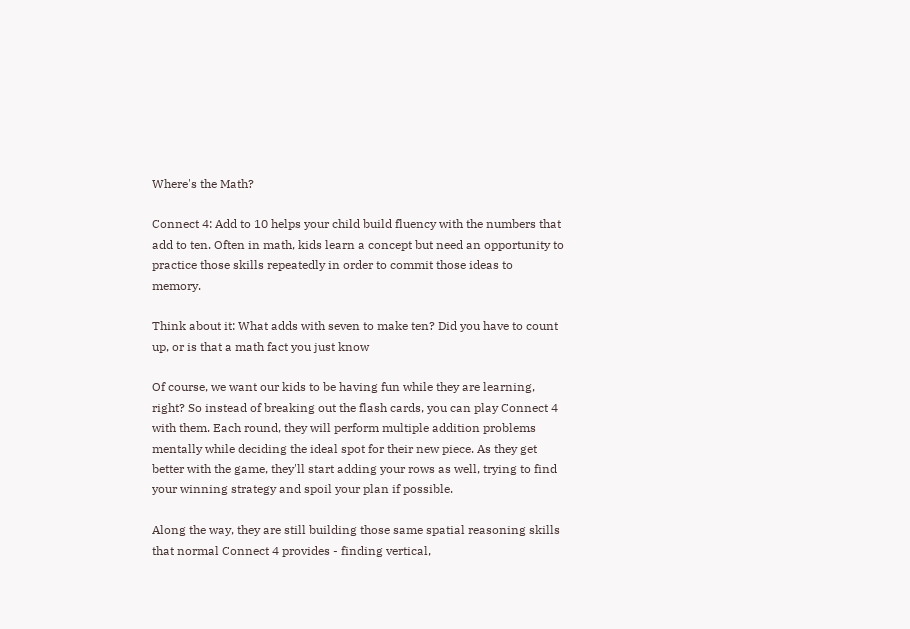Where's the Math?

Connect 4: Add to 10 helps your child build fluency with the numbers that add to ten. Often in math, kids learn a concept but need an opportunity to practice those skills repeatedly in order to commit those ideas to memory.

Think about it: What adds with seven to make ten? Did you have to count up, or is that a math fact you just know

Of course, we want our kids to be having fun while they are learning, right? So instead of breaking out the flash cards, you can play Connect 4 with them. Each round, they will perform multiple addition problems mentally while deciding the ideal spot for their new piece. As they get better with the game, they'll start adding your rows as well, trying to find your winning strategy and spoil your plan if possible.

Along the way, they are still building those same spatial reasoning skills that normal Connect 4 provides - finding vertical,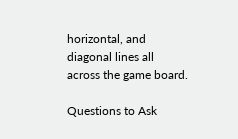horizontal, and diagonal lines all across the game board.

Questions to Ask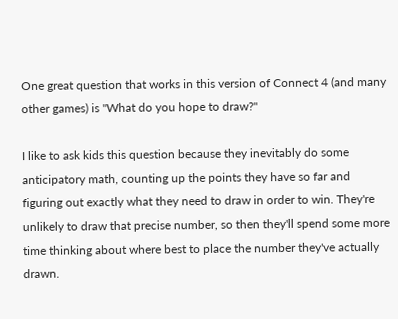One great question that works in this version of Connect 4 (and many other games) is "What do you hope to draw?"

I like to ask kids this question because they inevitably do some anticipatory math, counting up the points they have so far and figuring out exactly what they need to draw in order to win. They're unlikely to draw that precise number, so then they'll spend some more time thinking about where best to place the number they've actually drawn.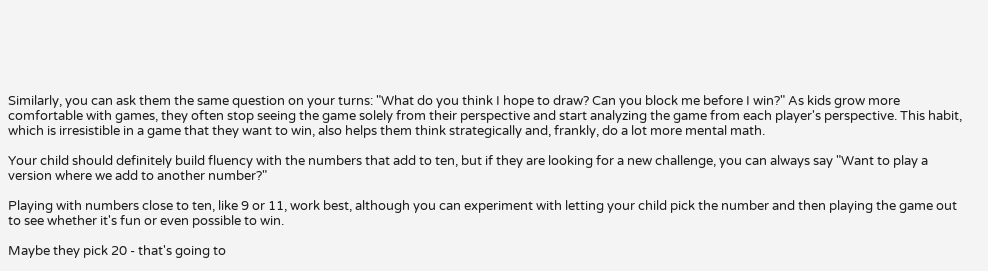Similarly, you can ask them the same question on your turns: "What do you think I hope to draw? Can you block me before I win?" As kids grow more comfortable with games, they often stop seeing the game solely from their perspective and start analyzing the game from each player's perspective. This habit, which is irresistible in a game that they want to win, also helps them think strategically and, frankly, do a lot more mental math.

Your child should definitely build fluency with the numbers that add to ten, but if they are looking for a new challenge, you can always say "Want to play a version where we add to another number?"

Playing with numbers close to ten, like 9 or 11, work best, although you can experiment with letting your child pick the number and then playing the game out to see whether it's fun or even possible to win.

Maybe they pick 20 - that's going to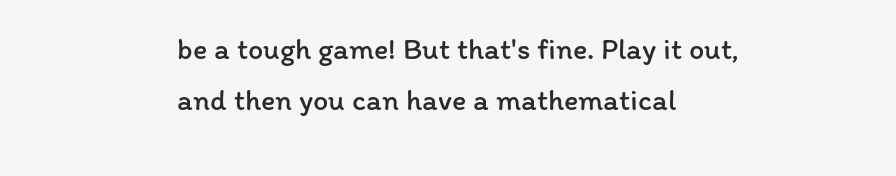be a tough game! But that's fine. Play it out, and then you can have a mathematical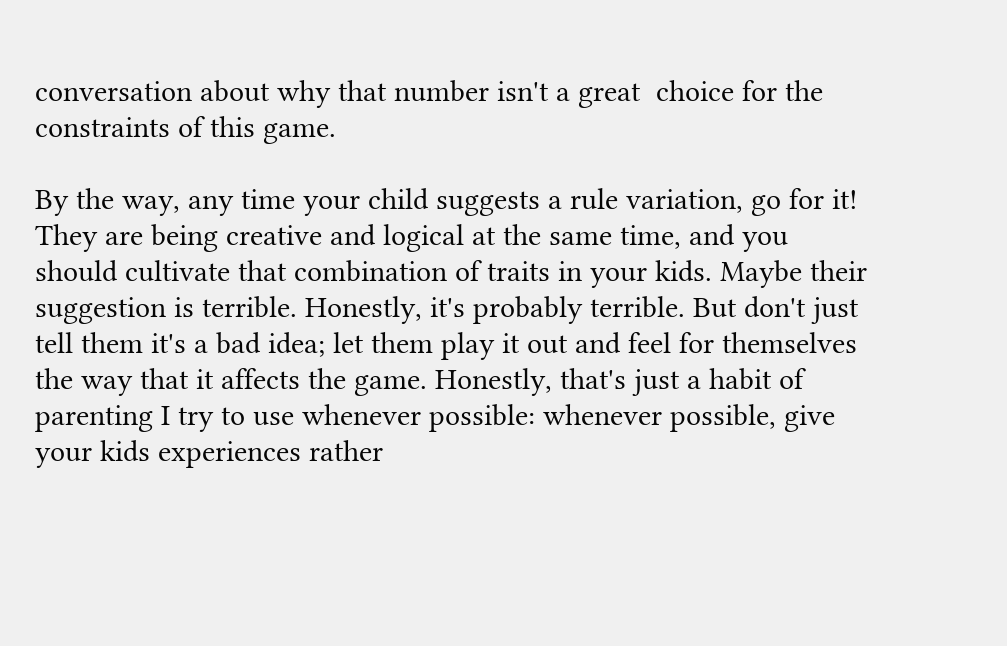conversation about why that number isn't a great  choice for the constraints of this game.

By the way, any time your child suggests a rule variation, go for it! They are being creative and logical at the same time, and you should cultivate that combination of traits in your kids. Maybe their suggestion is terrible. Honestly, it's probably terrible. But don't just tell them it's a bad idea; let them play it out and feel for themselves the way that it affects the game. Honestly, that's just a habit of parenting I try to use whenever possible: whenever possible, give your kids experiences rather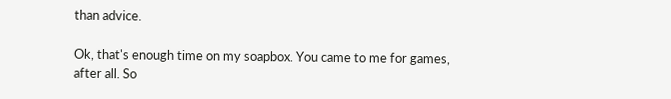than advice.

Ok, that's enough time on my soapbox. You came to me for games, after all. So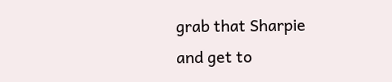grab that Sharpie and get to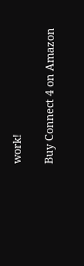work!

Buy Connect 4 on Amazon